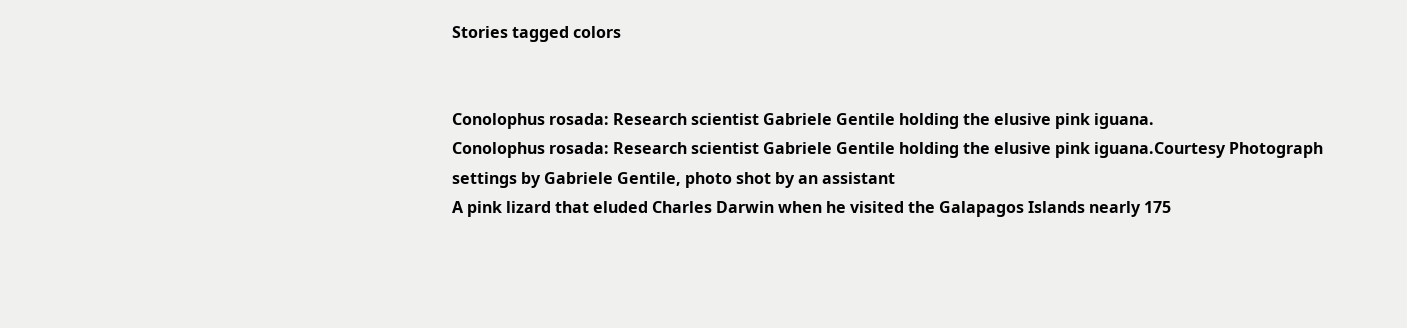Stories tagged colors


Conolophus rosada: Research scientist Gabriele Gentile holding the elusive pink iguana.
Conolophus rosada: Research scientist Gabriele Gentile holding the elusive pink iguana.Courtesy Photograph settings by Gabriele Gentile, photo shot by an assistant
A pink lizard that eluded Charles Darwin when he visited the Galapagos Islands nearly 175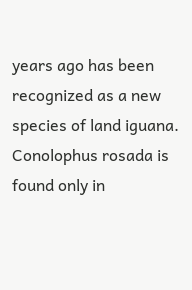years ago has been recognized as a new species of land iguana. Conolophus rosada is found only in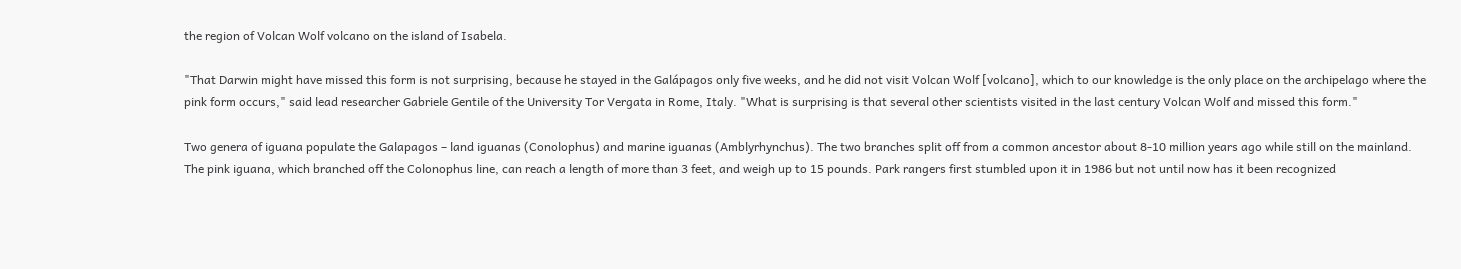the region of Volcan Wolf volcano on the island of Isabela.

"That Darwin might have missed this form is not surprising, because he stayed in the Galápagos only five weeks, and he did not visit Volcan Wolf [volcano], which to our knowledge is the only place on the archipelago where the pink form occurs," said lead researcher Gabriele Gentile of the University Tor Vergata in Rome, Italy. "What is surprising is that several other scientists visited in the last century Volcan Wolf and missed this form."

Two genera of iguana populate the Galapagos – land iguanas (Conolophus) and marine iguanas (Amblyrhynchus). The two branches split off from a common ancestor about 8-10 million years ago while still on the mainland. The pink iguana, which branched off the Colonophus line, can reach a length of more than 3 feet, and weigh up to 15 pounds. Park rangers first stumbled upon it in 1986 but not until now has it been recognized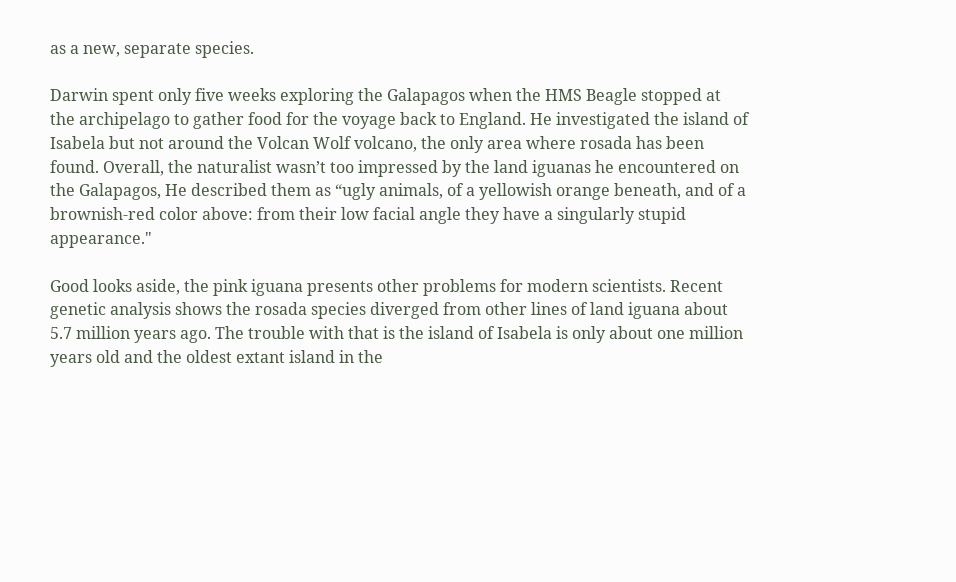as a new, separate species.

Darwin spent only five weeks exploring the Galapagos when the HMS Beagle stopped at the archipelago to gather food for the voyage back to England. He investigated the island of Isabela but not around the Volcan Wolf volcano, the only area where rosada has been found. Overall, the naturalist wasn’t too impressed by the land iguanas he encountered on the Galapagos, He described them as “ugly animals, of a yellowish orange beneath, and of a brownish-red color above: from their low facial angle they have a singularly stupid appearance."

Good looks aside, the pink iguana presents other problems for modern scientists. Recent genetic analysis shows the rosada species diverged from other lines of land iguana about 5.7 million years ago. The trouble with that is the island of Isabela is only about one million years old and the oldest extant island in the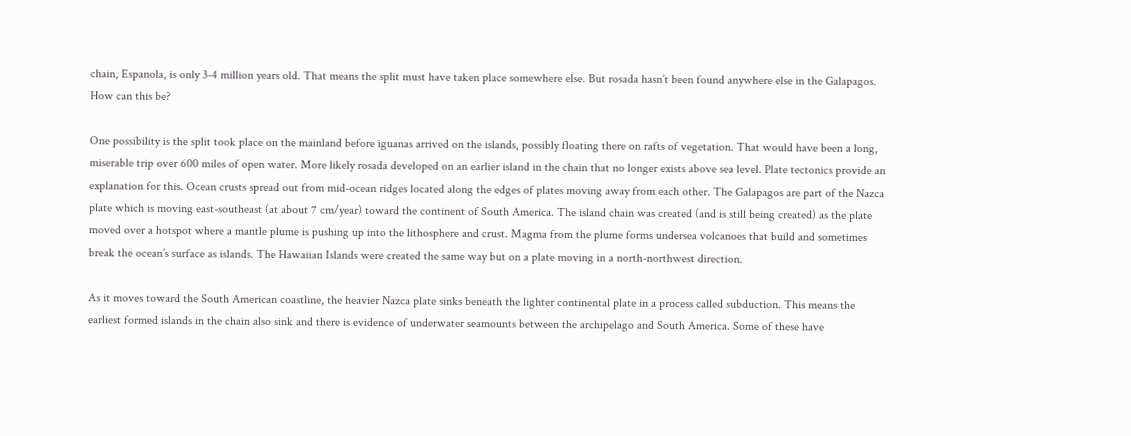chain, Espanola, is only 3-4 million years old. That means the split must have taken place somewhere else. But rosada hasn’t been found anywhere else in the Galapagos. How can this be?

One possibility is the split took place on the mainland before iguanas arrived on the islands, possibly floating there on rafts of vegetation. That would have been a long, miserable trip over 600 miles of open water. More likely rosada developed on an earlier island in the chain that no longer exists above sea level. Plate tectonics provide an explanation for this. Ocean crusts spread out from mid-ocean ridges located along the edges of plates moving away from each other. The Galapagos are part of the Nazca plate which is moving east-southeast (at about 7 cm/year) toward the continent of South America. The island chain was created (and is still being created) as the plate moved over a hotspot where a mantle plume is pushing up into the lithosphere and crust. Magma from the plume forms undersea volcanoes that build and sometimes break the ocean’s surface as islands. The Hawaiian Islands were created the same way but on a plate moving in a north-northwest direction.

As it moves toward the South American coastline, the heavier Nazca plate sinks beneath the lighter continental plate in a process called subduction. This means the earliest formed islands in the chain also sink and there is evidence of underwater seamounts between the archipelago and South America. Some of these have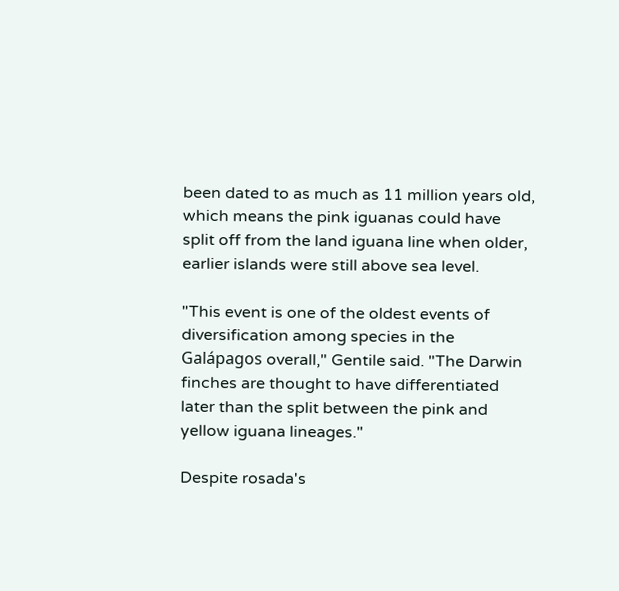been dated to as much as 11 million years old, which means the pink iguanas could have split off from the land iguana line when older, earlier islands were still above sea level.

"This event is one of the oldest events of diversification among species in the Galápagos overall," Gentile said. "The Darwin finches are thought to have differentiated later than the split between the pink and yellow iguana lineages."

Despite rosada's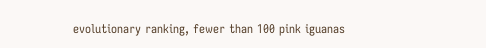evolutionary ranking, fewer than 100 pink iguanas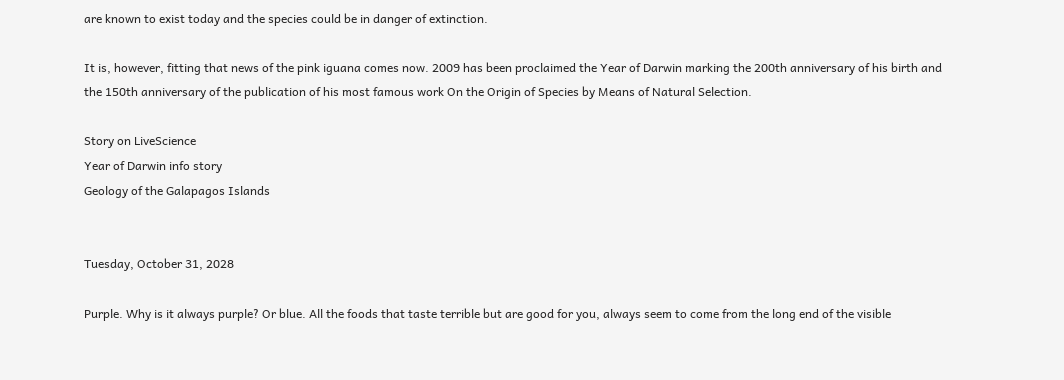are known to exist today and the species could be in danger of extinction.

It is, however, fitting that news of the pink iguana comes now. 2009 has been proclaimed the Year of Darwin marking the 200th anniversary of his birth and the 150th anniversary of the publication of his most famous work On the Origin of Species by Means of Natural Selection.

Story on LiveScience
Year of Darwin info story
Geology of the Galapagos Islands


Tuesday, October 31, 2028

Purple. Why is it always purple? Or blue. All the foods that taste terrible but are good for you, always seem to come from the long end of the visible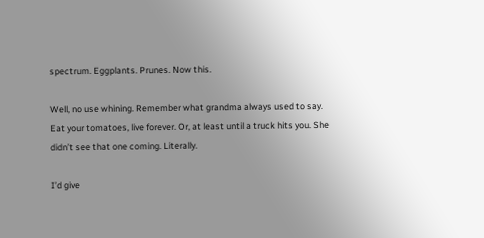spectrum. Eggplants. Prunes. Now this.

Well, no use whining. Remember what grandma always used to say. Eat your tomatoes, live forever. Or, at least until a truck hits you. She didn’t see that one coming. Literally.

I’d give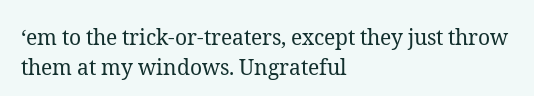‘em to the trick-or-treaters, except they just throw them at my windows. Ungrateful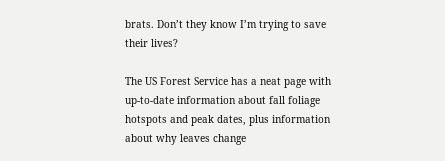brats. Don’t they know I’m trying to save their lives?

The US Forest Service has a neat page with up-to-date information about fall foliage hotspots and peak dates, plus information about why leaves change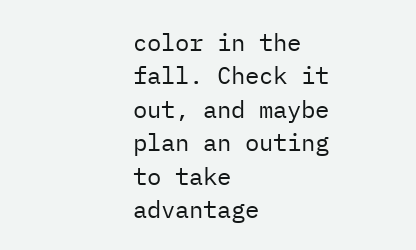color in the fall. Check it out, and maybe plan an outing to take advantage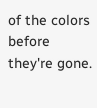of the colors before they're gone.